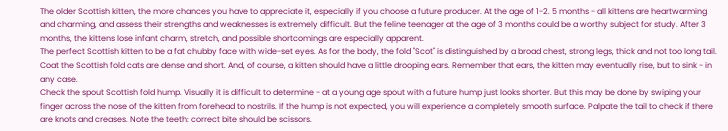The older Scottish kitten, the more chances you have to appreciate it, especially if you choose a future producer. At the age of 1-2. 5 months - all kittens are heartwarming and charming, and assess their strengths and weaknesses is extremely difficult. But the feline teenager at the age of 3 months could be a worthy subject for study. After 3 months, the kittens lose infant charm, stretch, and possible shortcomings are especially apparent.
The perfect Scottish kitten to be a fat chubby face with wide-set eyes. As for the body, the fold "Scot" is distinguished by a broad chest, strong legs, thick and not too long tail. Coat the Scottish fold cats are dense and short. And, of course, a kitten should have a little drooping ears. Remember that ears, the kitten may eventually rise, but to sink - in any case.
Check the spout Scottish fold hump. Visually it is difficult to determine - at a young age spout with a future hump just looks shorter. But this may be done by swiping your finger across the nose of the kitten from forehead to nostrils. If the hump is not expected, you will experience a completely smooth surface. Palpate the tail to check if there are knots and creases. Note the teeth: correct bite should be scissors.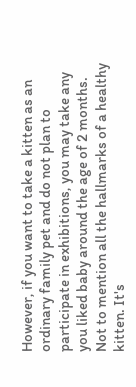However, if you want to take a kitten as an ordinary family pet and do not plan to participate in exhibitions, you may take any you liked baby around the age of 2 months.
Not to mention all the hallmarks of a healthy kitten. It's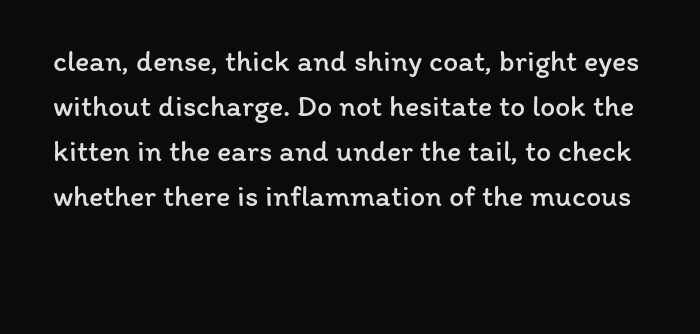clean, dense, thick and shiny coat, bright eyes without discharge. Do not hesitate to look the kitten in the ears and under the tail, to check whether there is inflammation of the mucous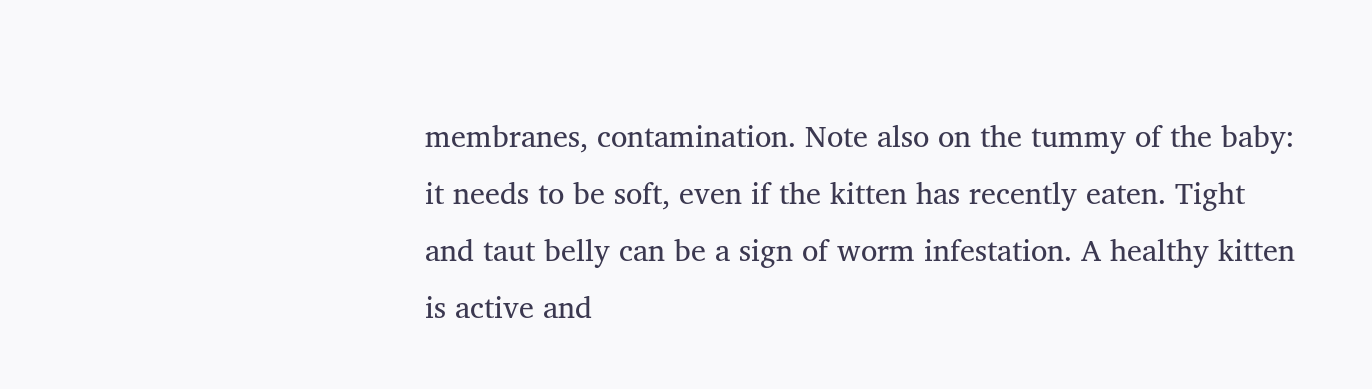membranes, contamination. Note also on the tummy of the baby: it needs to be soft, even if the kitten has recently eaten. Tight and taut belly can be a sign of worm infestation. A healthy kitten is active and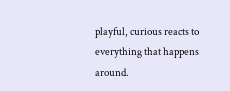playful, curious reacts to everything that happens around.